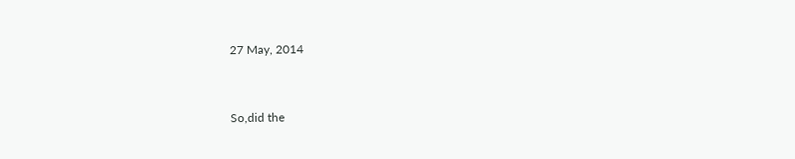27 May, 2014


So,did the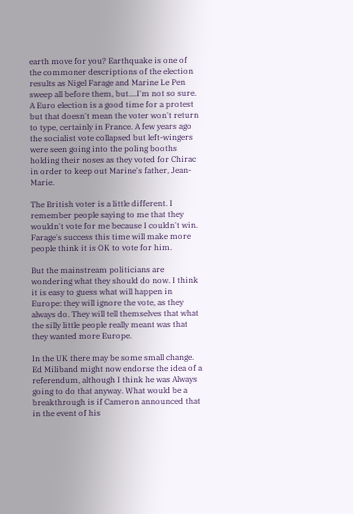earth move for you? Earthquake is one of the commoner descriptions of the election results as Nigel Farage and Marine Le Pen sweep all before them, but....I'm not so sure. A Euro election is a good time for a protest but that doesn't mean the voter won't return to type, certainly in France. A few years ago the socialist vote collapsed but left-wingers were seen going into the poling booths holding their noses as they voted for Chirac in order to keep out Marine's father, Jean-Marie.

The British voter is a little different. I remember people saying to me that they wouldn't vote for me because I couldn't win. Farage's success this time will make more people think it is OK to vote for him.

But the mainstream politicians are wondering what they should do now. I think it is easy to guess what will happen in Europe: they will ignore the vote, as they always do. They will tell themselves that what the silly little people really meant was that they wanted more Europe.

In the UK there may be some small change. Ed Miliband might now endorse the idea of a referendum, although I think he was Always going to do that anyway. What would be a breakthrough is if Cameron announced that in the event of his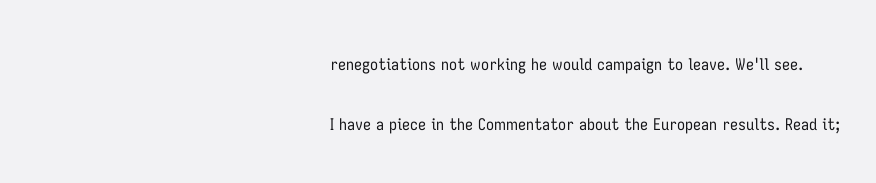renegotiations not working he would campaign to leave. We'll see.

I have a piece in the Commentator about the European results. Read it;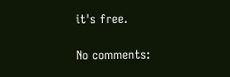it's free.

No comments: